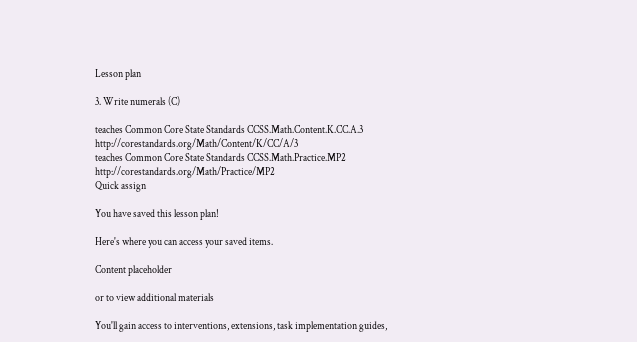Lesson plan

3. Write numerals (C)

teaches Common Core State Standards CCSS.Math.Content.K.CC.A.3 http://corestandards.org/Math/Content/K/CC/A/3
teaches Common Core State Standards CCSS.Math.Practice.MP2 http://corestandards.org/Math/Practice/MP2
Quick assign

You have saved this lesson plan!

Here's where you can access your saved items.

Content placeholder

or to view additional materials

You'll gain access to interventions, extensions, task implementation guides,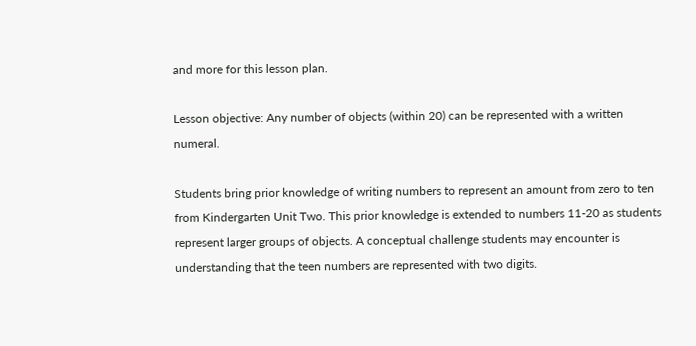and more for this lesson plan.

Lesson objective: Any number of objects (within 20) can be represented with a written numeral.

Students bring prior knowledge of writing numbers to represent an amount from zero to ten from Kindergarten Unit Two. This prior knowledge is extended to numbers 11-20 as students represent larger groups of objects. A conceptual challenge students may encounter is understanding that the teen numbers are represented with two digits.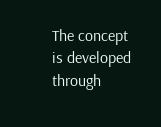The concept is developed through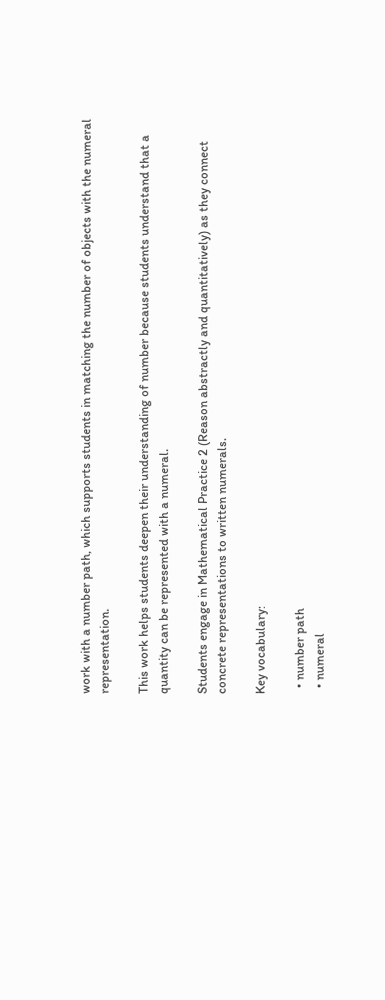work with a number path, which supports students in matching the number of objects with the numeral representation.

This work helps students deepen their understanding of number because students understand that a quantity can be represented with a numeral.

Students engage in Mathematical Practice 2 (Reason abstractly and quantitatively) as they connect concrete representations to written numerals.

Key vocabulary:

  • number path
  • numeral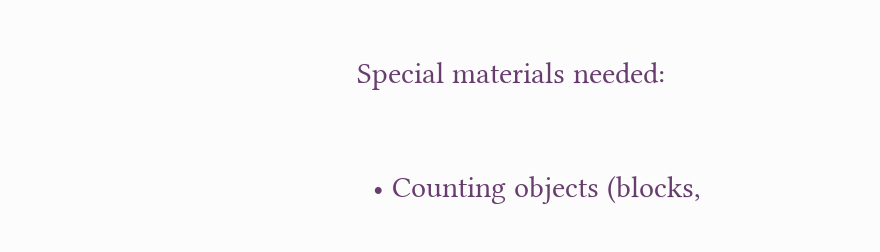Special materials needed:

  • Counting objects (blocks,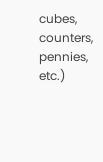cubes, counters, pennies, etc.)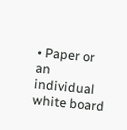• Paper or an individual white board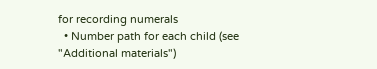for recording numerals
  • Number path for each child (see "Additional materials")